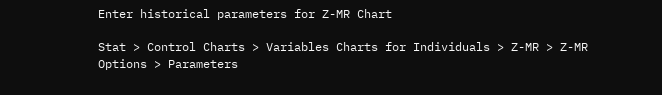Enter historical parameters for Z-MR Chart

Stat > Control Charts > Variables Charts for Individuals > Z-MR > Z-MR Options > Parameters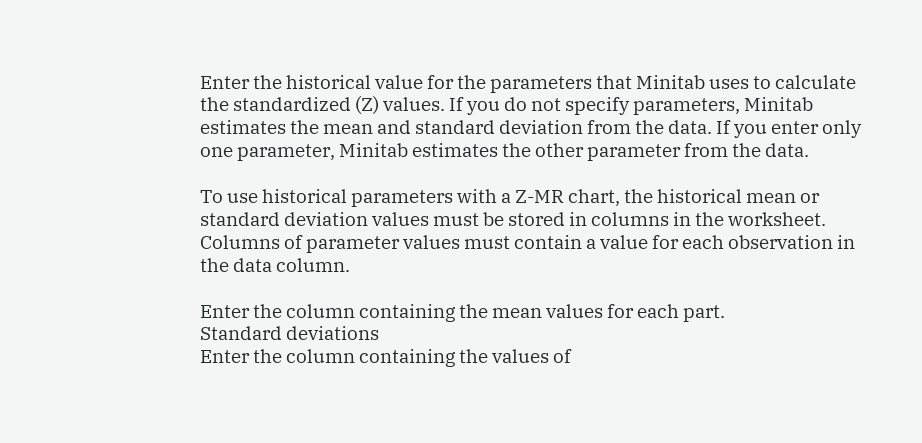Enter the historical value for the parameters that Minitab uses to calculate the standardized (Z) values. If you do not specify parameters, Minitab estimates the mean and standard deviation from the data. If you enter only one parameter, Minitab estimates the other parameter from the data.

To use historical parameters with a Z-MR chart, the historical mean or standard deviation values must be stored in columns in the worksheet. Columns of parameter values must contain a value for each observation in the data column.

Enter the column containing the mean values for each part.
Standard deviations
Enter the column containing the values of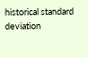historical standard deviation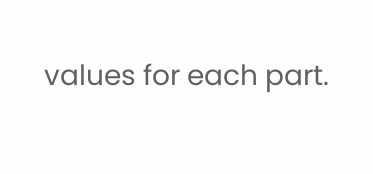values for each part.